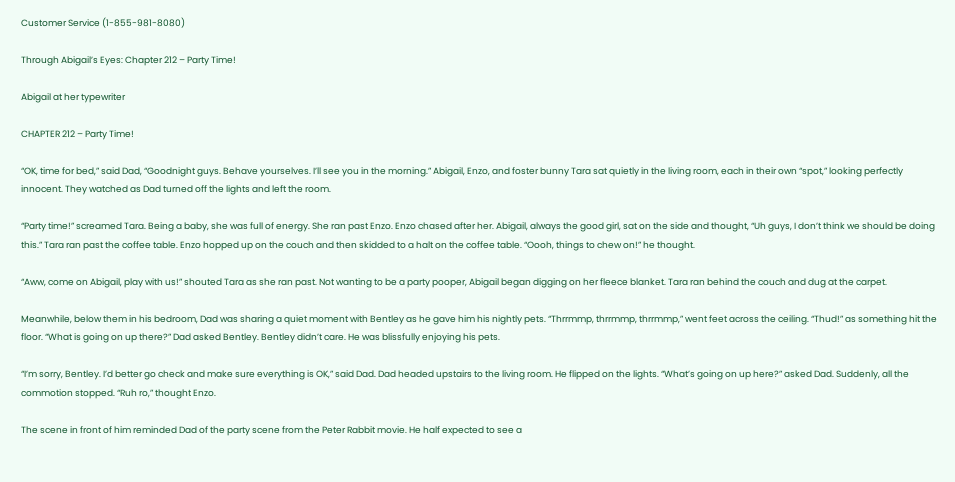Customer Service (1-855-981-8080)

Through Abigail’s Eyes: Chapter 212 – Party Time!

Abigail at her typewriter

CHAPTER 212 – Party Time!

“OK, time for bed,” said Dad, “Goodnight guys. Behave yourselves. I’ll see you in the morning.” Abigail, Enzo, and foster bunny Tara sat quietly in the living room, each in their own “spot,” looking perfectly innocent. They watched as Dad turned off the lights and left the room.

“Party time!” screamed Tara. Being a baby, she was full of energy. She ran past Enzo. Enzo chased after her. Abigail, always the good girl, sat on the side and thought, “Uh guys, I don’t think we should be doing this.” Tara ran past the coffee table. Enzo hopped up on the couch and then skidded to a halt on the coffee table. “Oooh, things to chew on!” he thought.

“Aww, come on Abigail, play with us!” shouted Tara as she ran past. Not wanting to be a party pooper, Abigail began digging on her fleece blanket. Tara ran behind the couch and dug at the carpet.

Meanwhile, below them in his bedroom, Dad was sharing a quiet moment with Bentley as he gave him his nightly pets. “Thrrmmp, thrrmmp, thrrmmp,” went feet across the ceiling. “Thud!” as something hit the floor. “What is going on up there?” Dad asked Bentley. Bentley didn’t care. He was blissfully enjoying his pets.

“I’m sorry, Bentley. I’d better go check and make sure everything is OK,” said Dad. Dad headed upstairs to the living room. He flipped on the lights. “What’s going on up here?” asked Dad. Suddenly, all the commotion stopped. “Ruh ro,” thought Enzo.

The scene in front of him reminded Dad of the party scene from the Peter Rabbit movie. He half expected to see a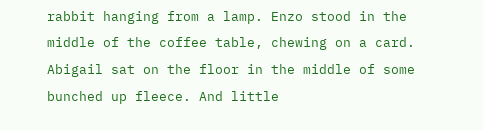rabbit hanging from a lamp. Enzo stood in the middle of the coffee table, chewing on a card. Abigail sat on the floor in the middle of some bunched up fleece. And little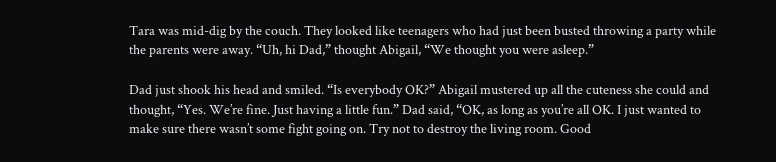Tara was mid-dig by the couch. They looked like teenagers who had just been busted throwing a party while the parents were away. “Uh, hi Dad,” thought Abigail, “We thought you were asleep.”

Dad just shook his head and smiled. “Is everybody OK?” Abigail mustered up all the cuteness she could and thought, “Yes. We’re fine. Just having a little fun.” Dad said, “OK, as long as you’re all OK. I just wanted to make sure there wasn’t some fight going on. Try not to destroy the living room. Good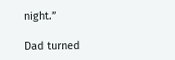night.”

Dad turned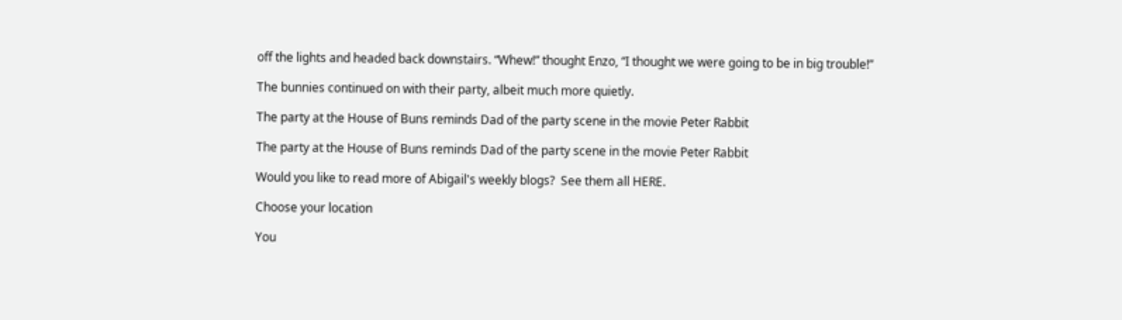off the lights and headed back downstairs. “Whew!” thought Enzo, “I thought we were going to be in big trouble!”

The bunnies continued on with their party, albeit much more quietly.

The party at the House of Buns reminds Dad of the party scene in the movie Peter Rabbit

The party at the House of Buns reminds Dad of the party scene in the movie Peter Rabbit

Would you like to read more of Abigail's weekly blogs?  See them all HERE.

Choose your location

You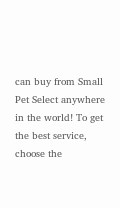can buy from Small Pet Select anywhere in the world! To get the best service, choose the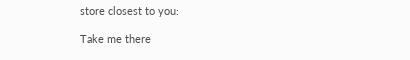store closest to you:

Take me there